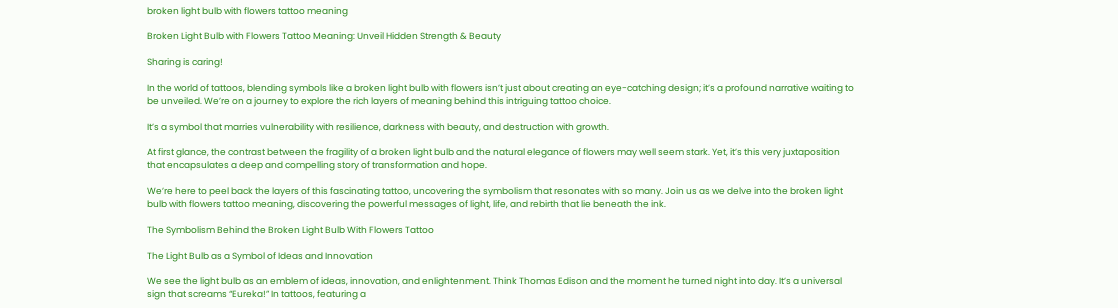broken light bulb with flowers tattoo meaning

Broken Light Bulb with Flowers Tattoo Meaning: Unveil Hidden Strength & Beauty

Sharing is caring!

In the world of tattoos, blending symbols like a broken light bulb with flowers isn’t just about creating an eye-catching design; it’s a profound narrative waiting to be unveiled. We’re on a journey to explore the rich layers of meaning behind this intriguing tattoo choice.

It’s a symbol that marries vulnerability with resilience, darkness with beauty, and destruction with growth.

At first glance, the contrast between the fragility of a broken light bulb and the natural elegance of flowers may well seem stark. Yet, it’s this very juxtaposition that encapsulates a deep and compelling story of transformation and hope.

We’re here to peel back the layers of this fascinating tattoo, uncovering the symbolism that resonates with so many. Join us as we delve into the broken light bulb with flowers tattoo meaning, discovering the powerful messages of light, life, and rebirth that lie beneath the ink.

The Symbolism Behind the Broken Light Bulb With Flowers Tattoo

The Light Bulb as a Symbol of Ideas and Innovation

We see the light bulb as an emblem of ideas, innovation, and enlightenment. Think Thomas Edison and the moment he turned night into day. It’s a universal sign that screams “Eureka!” In tattoos, featuring a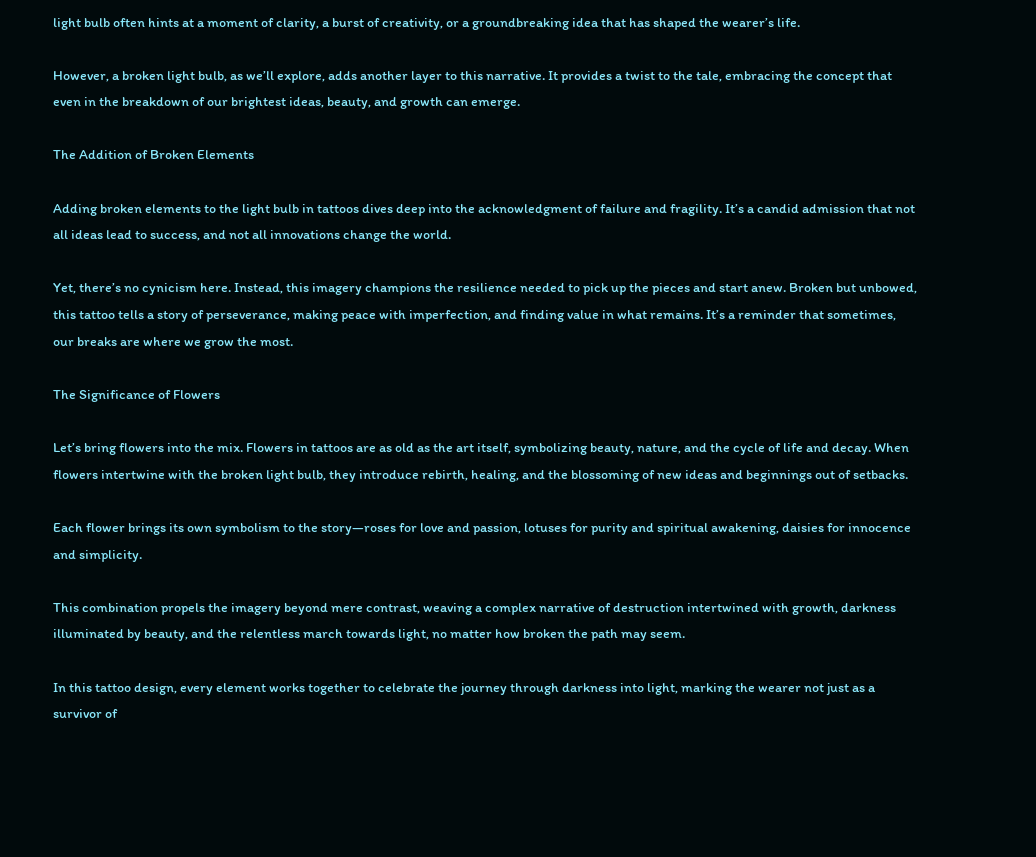light bulb often hints at a moment of clarity, a burst of creativity, or a groundbreaking idea that has shaped the wearer’s life.

However, a broken light bulb, as we’ll explore, adds another layer to this narrative. It provides a twist to the tale, embracing the concept that even in the breakdown of our brightest ideas, beauty, and growth can emerge.

The Addition of Broken Elements

Adding broken elements to the light bulb in tattoos dives deep into the acknowledgment of failure and fragility. It’s a candid admission that not all ideas lead to success, and not all innovations change the world.

Yet, there’s no cynicism here. Instead, this imagery champions the resilience needed to pick up the pieces and start anew. Broken but unbowed, this tattoo tells a story of perseverance, making peace with imperfection, and finding value in what remains. It’s a reminder that sometimes, our breaks are where we grow the most.

The Significance of Flowers

Let’s bring flowers into the mix. Flowers in tattoos are as old as the art itself, symbolizing beauty, nature, and the cycle of life and decay. When flowers intertwine with the broken light bulb, they introduce rebirth, healing, and the blossoming of new ideas and beginnings out of setbacks.

Each flower brings its own symbolism to the story—roses for love and passion, lotuses for purity and spiritual awakening, daisies for innocence and simplicity.

This combination propels the imagery beyond mere contrast, weaving a complex narrative of destruction intertwined with growth, darkness illuminated by beauty, and the relentless march towards light, no matter how broken the path may seem.

In this tattoo design, every element works together to celebrate the journey through darkness into light, marking the wearer not just as a survivor of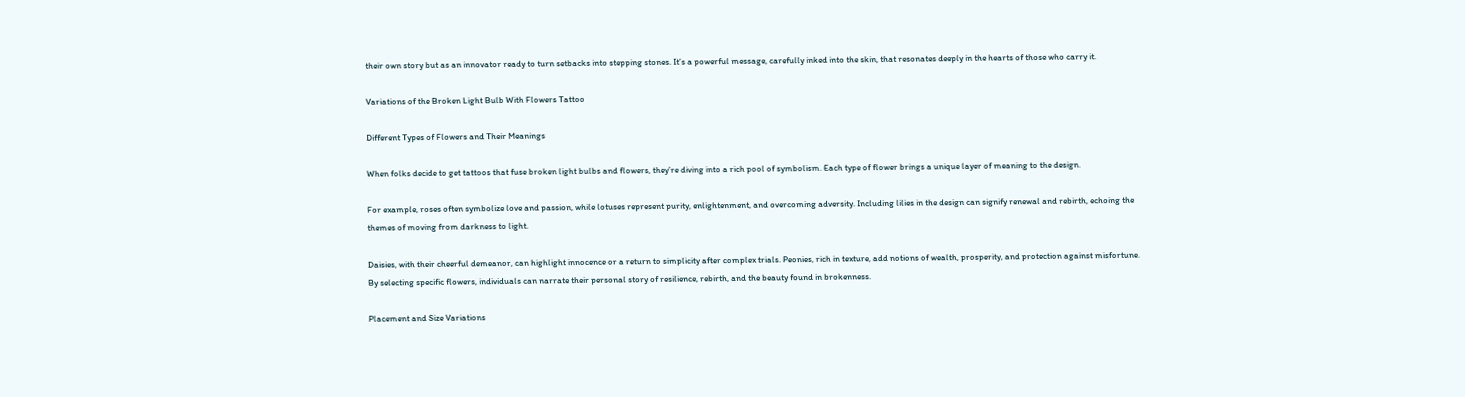their own story but as an innovator ready to turn setbacks into stepping stones. It’s a powerful message, carefully inked into the skin, that resonates deeply in the hearts of those who carry it.

Variations of the Broken Light Bulb With Flowers Tattoo

Different Types of Flowers and Their Meanings

When folks decide to get tattoos that fuse broken light bulbs and flowers, they’re diving into a rich pool of symbolism. Each type of flower brings a unique layer of meaning to the design.

For example, roses often symbolize love and passion, while lotuses represent purity, enlightenment, and overcoming adversity. Including lilies in the design can signify renewal and rebirth, echoing the themes of moving from darkness to light.

Daisies, with their cheerful demeanor, can highlight innocence or a return to simplicity after complex trials. Peonies, rich in texture, add notions of wealth, prosperity, and protection against misfortune. By selecting specific flowers, individuals can narrate their personal story of resilience, rebirth, and the beauty found in brokenness.

Placement and Size Variations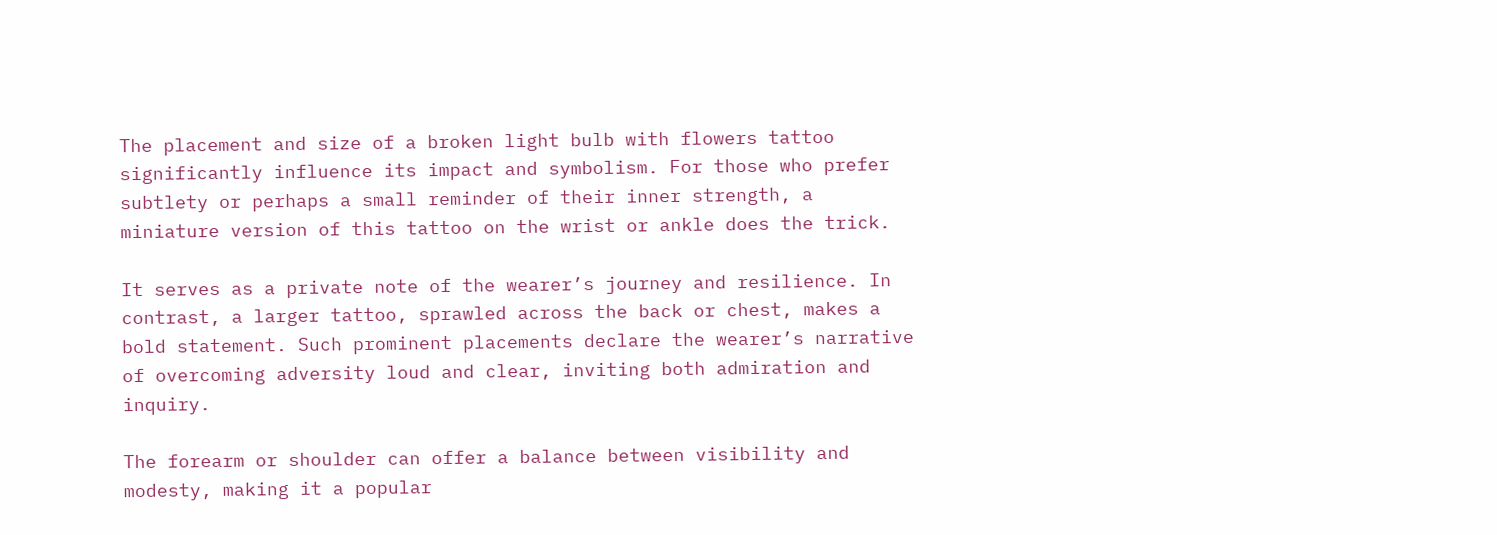The placement and size of a broken light bulb with flowers tattoo significantly influence its impact and symbolism. For those who prefer subtlety or perhaps a small reminder of their inner strength, a miniature version of this tattoo on the wrist or ankle does the trick.

It serves as a private note of the wearer’s journey and resilience. In contrast, a larger tattoo, sprawled across the back or chest, makes a bold statement. Such prominent placements declare the wearer’s narrative of overcoming adversity loud and clear, inviting both admiration and inquiry.

The forearm or shoulder can offer a balance between visibility and modesty, making it a popular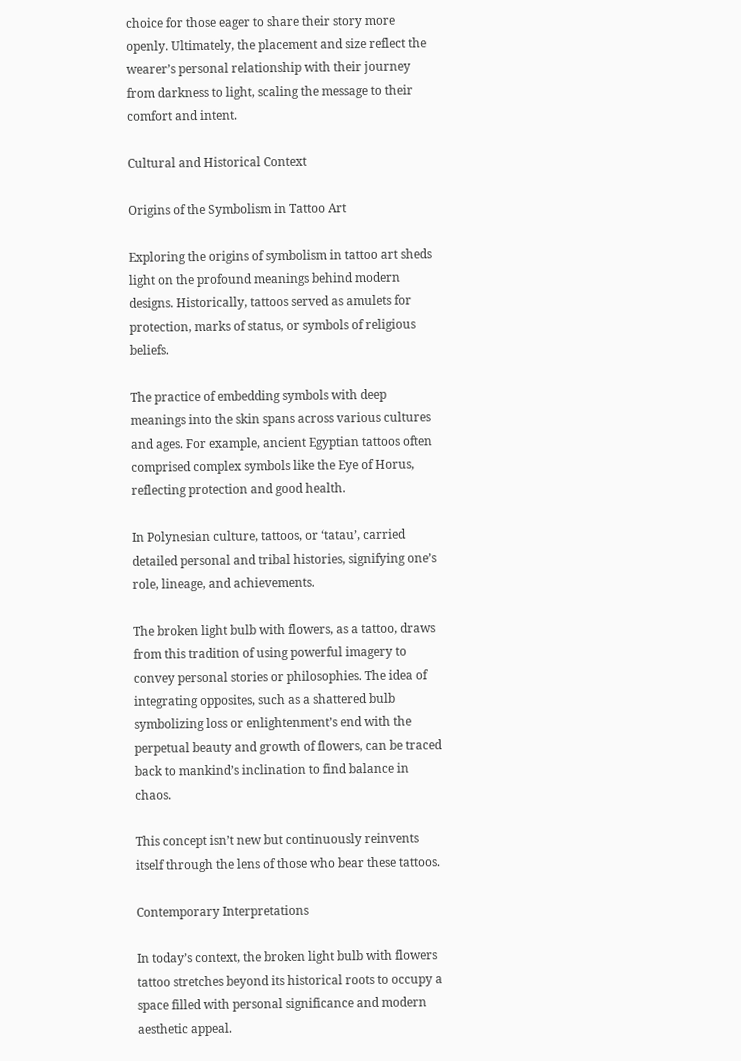choice for those eager to share their story more openly. Ultimately, the placement and size reflect the wearer’s personal relationship with their journey from darkness to light, scaling the message to their comfort and intent.

Cultural and Historical Context

Origins of the Symbolism in Tattoo Art

Exploring the origins of symbolism in tattoo art sheds light on the profound meanings behind modern designs. Historically, tattoos served as amulets for protection, marks of status, or symbols of religious beliefs.

The practice of embedding symbols with deep meanings into the skin spans across various cultures and ages. For example, ancient Egyptian tattoos often comprised complex symbols like the Eye of Horus, reflecting protection and good health.

In Polynesian culture, tattoos, or ‘tatau’, carried detailed personal and tribal histories, signifying one’s role, lineage, and achievements.

The broken light bulb with flowers, as a tattoo, draws from this tradition of using powerful imagery to convey personal stories or philosophies. The idea of integrating opposites, such as a shattered bulb symbolizing loss or enlightenment’s end with the perpetual beauty and growth of flowers, can be traced back to mankind’s inclination to find balance in chaos.

This concept isn’t new but continuously reinvents itself through the lens of those who bear these tattoos.

Contemporary Interpretations

In today’s context, the broken light bulb with flowers tattoo stretches beyond its historical roots to occupy a space filled with personal significance and modern aesthetic appeal.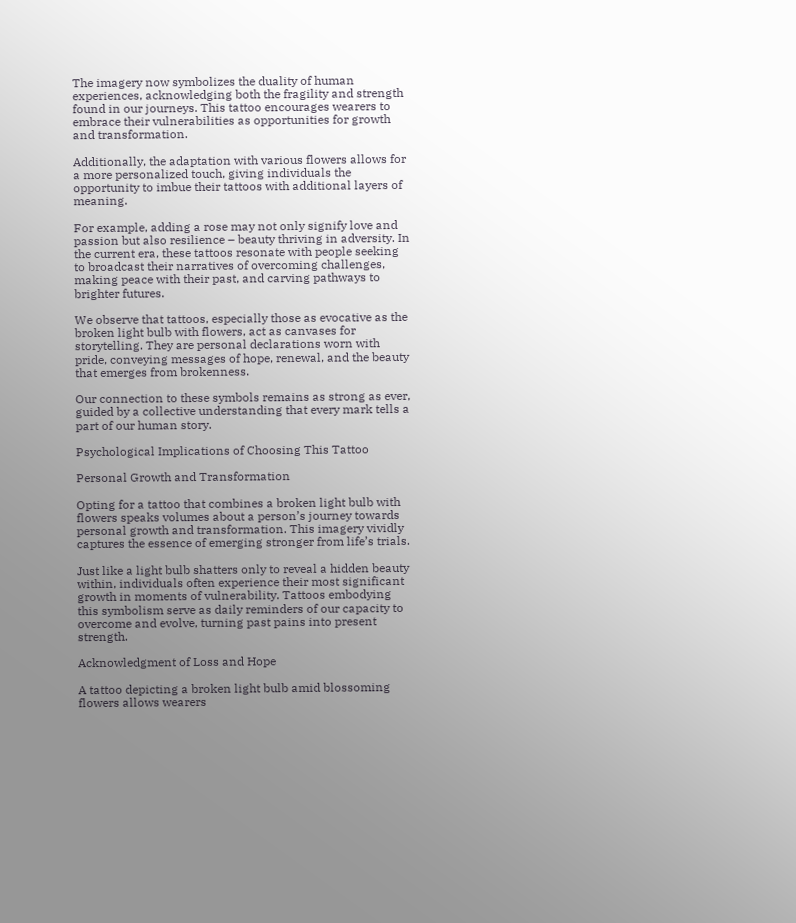The imagery now symbolizes the duality of human experiences, acknowledging both the fragility and strength found in our journeys. This tattoo encourages wearers to embrace their vulnerabilities as opportunities for growth and transformation.

Additionally, the adaptation with various flowers allows for a more personalized touch, giving individuals the opportunity to imbue their tattoos with additional layers of meaning.

For example, adding a rose may not only signify love and passion but also resilience – beauty thriving in adversity. In the current era, these tattoos resonate with people seeking to broadcast their narratives of overcoming challenges, making peace with their past, and carving pathways to brighter futures.

We observe that tattoos, especially those as evocative as the broken light bulb with flowers, act as canvases for storytelling. They are personal declarations worn with pride, conveying messages of hope, renewal, and the beauty that emerges from brokenness.

Our connection to these symbols remains as strong as ever, guided by a collective understanding that every mark tells a part of our human story.

Psychological Implications of Choosing This Tattoo

Personal Growth and Transformation

Opting for a tattoo that combines a broken light bulb with flowers speaks volumes about a person’s journey towards personal growth and transformation. This imagery vividly captures the essence of emerging stronger from life’s trials.

Just like a light bulb shatters only to reveal a hidden beauty within, individuals often experience their most significant growth in moments of vulnerability. Tattoos embodying this symbolism serve as daily reminders of our capacity to overcome and evolve, turning past pains into present strength.

Acknowledgment of Loss and Hope

A tattoo depicting a broken light bulb amid blossoming flowers allows wearers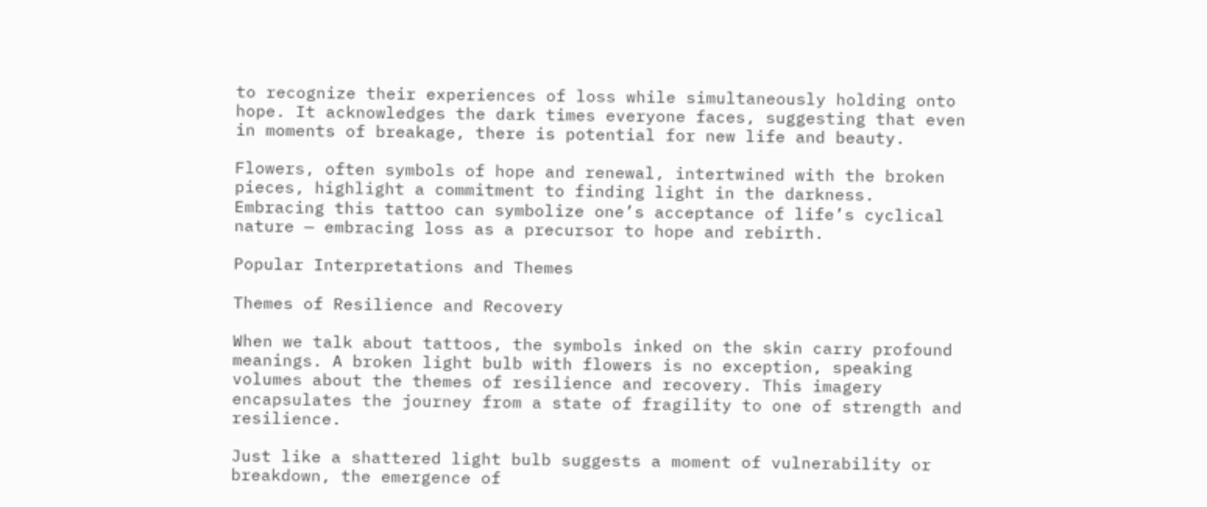to recognize their experiences of loss while simultaneously holding onto hope. It acknowledges the dark times everyone faces, suggesting that even in moments of breakage, there is potential for new life and beauty.

Flowers, often symbols of hope and renewal, intertwined with the broken pieces, highlight a commitment to finding light in the darkness. Embracing this tattoo can symbolize one’s acceptance of life’s cyclical nature — embracing loss as a precursor to hope and rebirth.

Popular Interpretations and Themes

Themes of Resilience and Recovery

When we talk about tattoos, the symbols inked on the skin carry profound meanings. A broken light bulb with flowers is no exception, speaking volumes about the themes of resilience and recovery. This imagery encapsulates the journey from a state of fragility to one of strength and resilience.

Just like a shattered light bulb suggests a moment of vulnerability or breakdown, the emergence of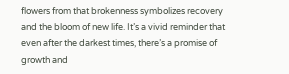flowers from that brokenness symbolizes recovery and the bloom of new life. It’s a vivid reminder that even after the darkest times, there’s a promise of growth and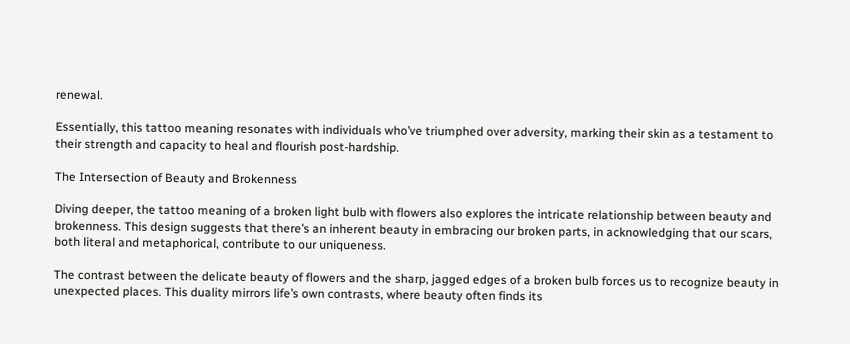renewal.

Essentially, this tattoo meaning resonates with individuals who’ve triumphed over adversity, marking their skin as a testament to their strength and capacity to heal and flourish post-hardship.

The Intersection of Beauty and Brokenness

Diving deeper, the tattoo meaning of a broken light bulb with flowers also explores the intricate relationship between beauty and brokenness. This design suggests that there’s an inherent beauty in embracing our broken parts, in acknowledging that our scars, both literal and metaphorical, contribute to our uniqueness.

The contrast between the delicate beauty of flowers and the sharp, jagged edges of a broken bulb forces us to recognize beauty in unexpected places. This duality mirrors life’s own contrasts, where beauty often finds its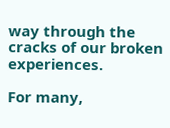way through the cracks of our broken experiences.

For many,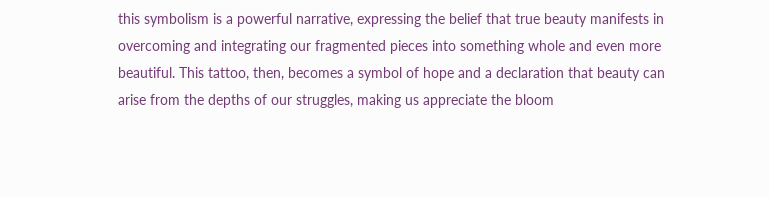this symbolism is a powerful narrative, expressing the belief that true beauty manifests in overcoming and integrating our fragmented pieces into something whole and even more beautiful. This tattoo, then, becomes a symbol of hope and a declaration that beauty can arise from the depths of our struggles, making us appreciate the bloom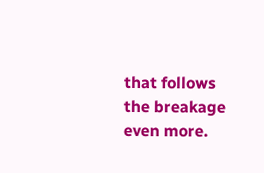that follows the breakage even more.